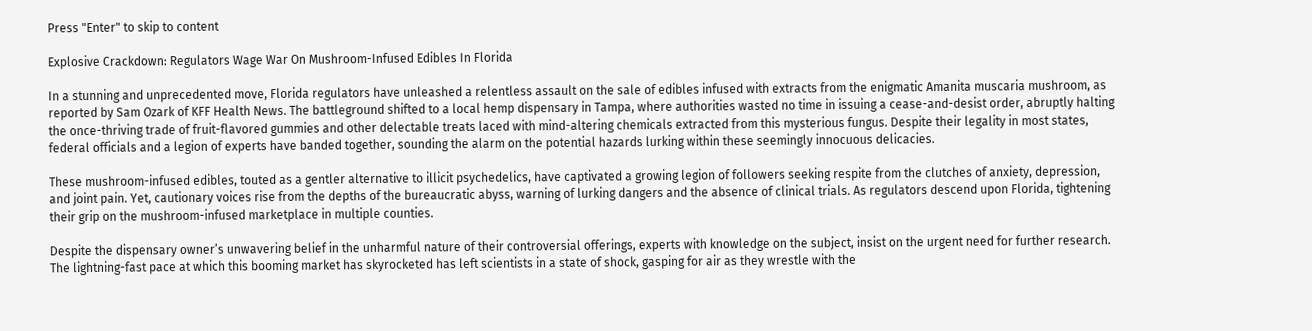Press "Enter" to skip to content

Explosive Crackdown: Regulators Wage War On Mushroom-Infused Edibles In Florida

In a stunning and unprecedented move, Florida regulators have unleashed a relentless assault on the sale of edibles infused with extracts from the enigmatic Amanita muscaria mushroom, as reported by Sam Ozark of KFF Health News. The battleground shifted to a local hemp dispensary in Tampa, where authorities wasted no time in issuing a cease-and-desist order, abruptly halting the once-thriving trade of fruit-flavored gummies and other delectable treats laced with mind-altering chemicals extracted from this mysterious fungus. Despite their legality in most states, federal officials and a legion of experts have banded together, sounding the alarm on the potential hazards lurking within these seemingly innocuous delicacies.

These mushroom-infused edibles, touted as a gentler alternative to illicit psychedelics, have captivated a growing legion of followers seeking respite from the clutches of anxiety, depression, and joint pain. Yet, cautionary voices rise from the depths of the bureaucratic abyss, warning of lurking dangers and the absence of clinical trials. As regulators descend upon Florida, tightening their grip on the mushroom-infused marketplace in multiple counties.

Despite the dispensary owner’s unwavering belief in the unharmful nature of their controversial offerings, experts with knowledge on the subject, insist on the urgent need for further research. The lightning-fast pace at which this booming market has skyrocketed has left scientists in a state of shock, gasping for air as they wrestle with the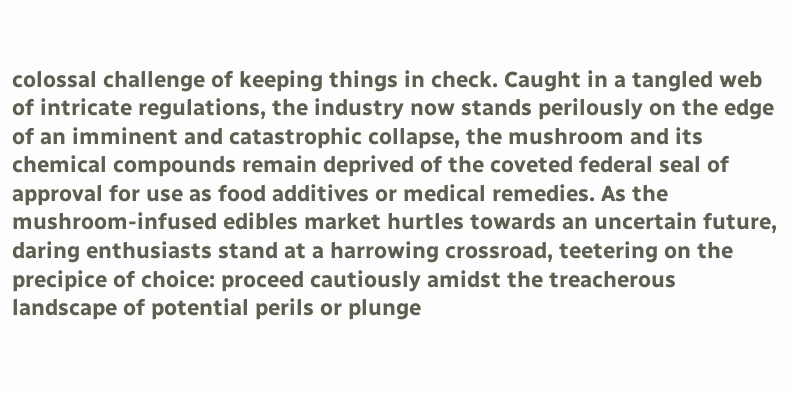colossal challenge of keeping things in check. Caught in a tangled web of intricate regulations, the industry now stands perilously on the edge of an imminent and catastrophic collapse, the mushroom and its chemical compounds remain deprived of the coveted federal seal of approval for use as food additives or medical remedies. As the mushroom-infused edibles market hurtles towards an uncertain future, daring enthusiasts stand at a harrowing crossroad, teetering on the precipice of choice: proceed cautiously amidst the treacherous landscape of potential perils or plunge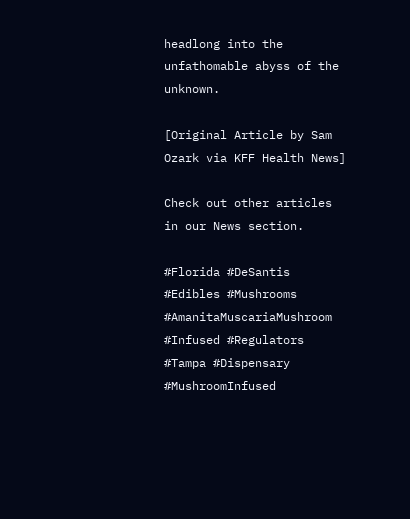headlong into the unfathomable abyss of the unknown.

[Original Article by Sam Ozark via KFF Health News]

Check out other articles in our News section.

#Florida #DeSantis #Edibles #Mushrooms #AmanitaMuscariaMushroom #Infused #Regulators #Tampa #Dispensary #MushroomInfused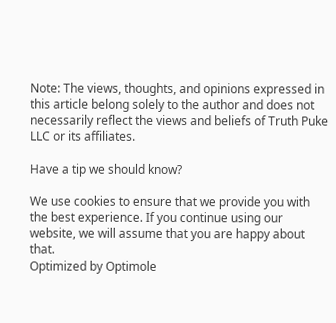Note: The views, thoughts, and opinions expressed in this article belong solely to the author and does not necessarily reflect the views and beliefs of Truth Puke LLC or its affiliates.

Have a tip we should know?

We use cookies to ensure that we provide you with the best experience. If you continue using our website, we will assume that you are happy about that.
Optimized by Optimole